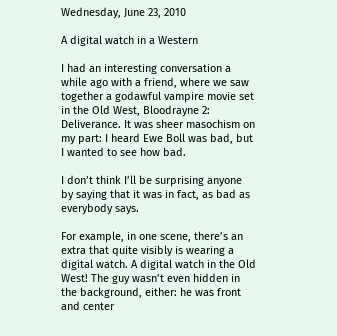Wednesday, June 23, 2010

A digital watch in a Western

I had an interesting conversation a while ago with a friend, where we saw together a godawful vampire movie set in the Old West, Bloodrayne 2: Deliverance. It was sheer masochism on my part: I heard Ewe Boll was bad, but I wanted to see how bad.

I don’t think I’ll be surprising anyone by saying that it was in fact, as bad as everybody says.

For example, in one scene, there’s an extra that quite visibly is wearing a digital watch. A digital watch in the Old West! The guy wasn’t even hidden in the background, either: he was front and center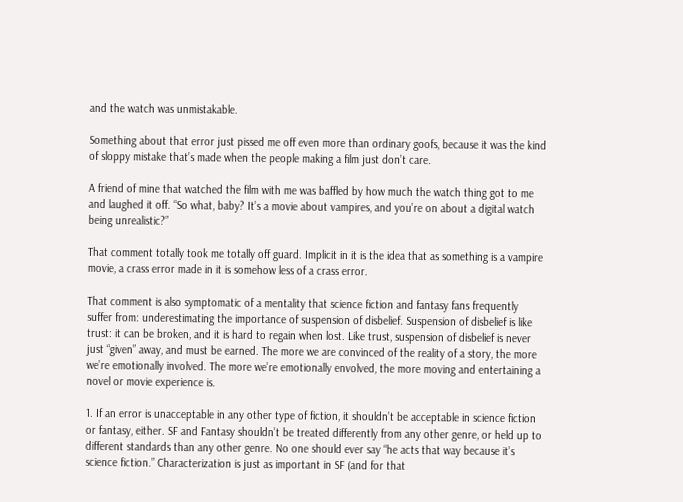and the watch was unmistakable.

Something about that error just pissed me off even more than ordinary goofs, because it was the kind of sloppy mistake that’s made when the people making a film just don’t care.

A friend of mine that watched the film with me was baffled by how much the watch thing got to me and laughed it off. “So what, baby? It’s a movie about vampires, and you’re on about a digital watch being unrealistic?”

That comment totally took me totally off guard. Implicit in it is the idea that as something is a vampire movie, a crass error made in it is somehow less of a crass error.

That comment is also symptomatic of a mentality that science fiction and fantasy fans frequently suffer from: underestimating the importance of suspension of disbelief. Suspension of disbelief is like trust: it can be broken, and it is hard to regain when lost. Like trust, suspension of disbelief is never just “given” away, and must be earned. The more we are convinced of the reality of a story, the more we’re emotionally involved. The more we’re emotionally envolved, the more moving and entertaining a novel or movie experience is.

1. If an error is unacceptable in any other type of fiction, it shouldn’t be acceptable in science fiction or fantasy, either. SF and Fantasy shouldn’t be treated differently from any other genre, or held up to different standards than any other genre. No one should ever say “he acts that way because it’s science fiction.” Characterization is just as important in SF (and for that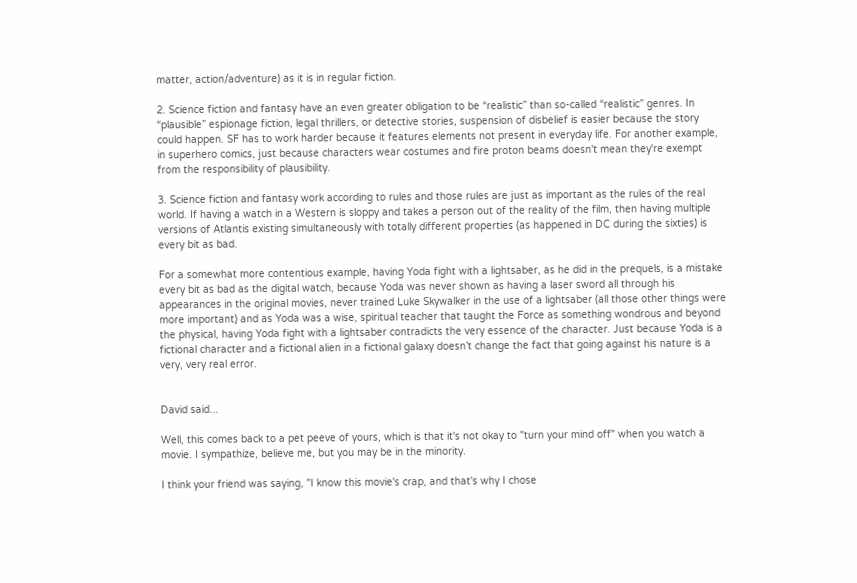matter, action/adventure) as it is in regular fiction.

2. Science fiction and fantasy have an even greater obligation to be “realistic” than so-called “realistic” genres. In “plausible” espionage fiction, legal thrillers, or detective stories, suspension of disbelief is easier because the story could happen. SF has to work harder because it features elements not present in everyday life. For another example, in superhero comics, just because characters wear costumes and fire proton beams doesn't mean they're exempt from the responsibility of plausibility.

3. Science fiction and fantasy work according to rules and those rules are just as important as the rules of the real world. If having a watch in a Western is sloppy and takes a person out of the reality of the film, then having multiple versions of Atlantis existing simultaneously with totally different properties (as happened in DC during the sixties) is every bit as bad.

For a somewhat more contentious example, having Yoda fight with a lightsaber, as he did in the prequels, is a mistake every bit as bad as the digital watch, because Yoda was never shown as having a laser sword all through his appearances in the original movies, never trained Luke Skywalker in the use of a lightsaber (all those other things were more important) and as Yoda was a wise, spiritual teacher that taught the Force as something wondrous and beyond the physical, having Yoda fight with a lightsaber contradicts the very essence of the character. Just because Yoda is a fictional character and a fictional alien in a fictional galaxy doesn’t change the fact that going against his nature is a very, very real error.


David said...

Well, this comes back to a pet peeve of yours, which is that it's not okay to "turn your mind off" when you watch a movie. I sympathize, believe me, but you may be in the minority.

I think your friend was saying, "I know this movie's crap, and that's why I chose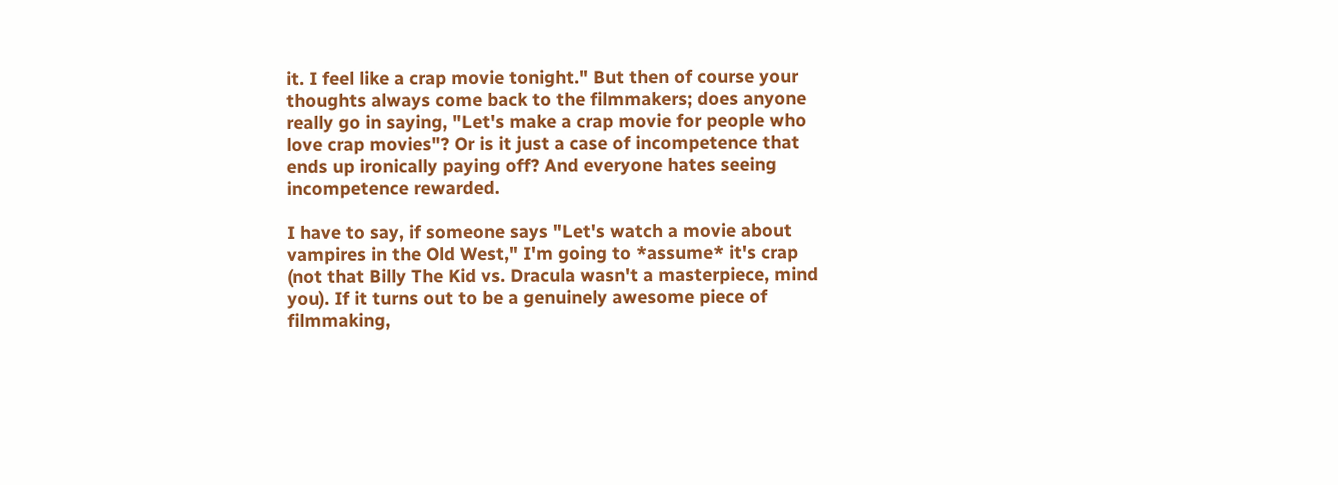it. I feel like a crap movie tonight." But then of course your thoughts always come back to the filmmakers; does anyone really go in saying, "Let's make a crap movie for people who love crap movies"? Or is it just a case of incompetence that ends up ironically paying off? And everyone hates seeing incompetence rewarded.

I have to say, if someone says "Let's watch a movie about vampires in the Old West," I'm going to *assume* it's crap (not that Billy The Kid vs. Dracula wasn't a masterpiece, mind you). If it turns out to be a genuinely awesome piece of filmmaking,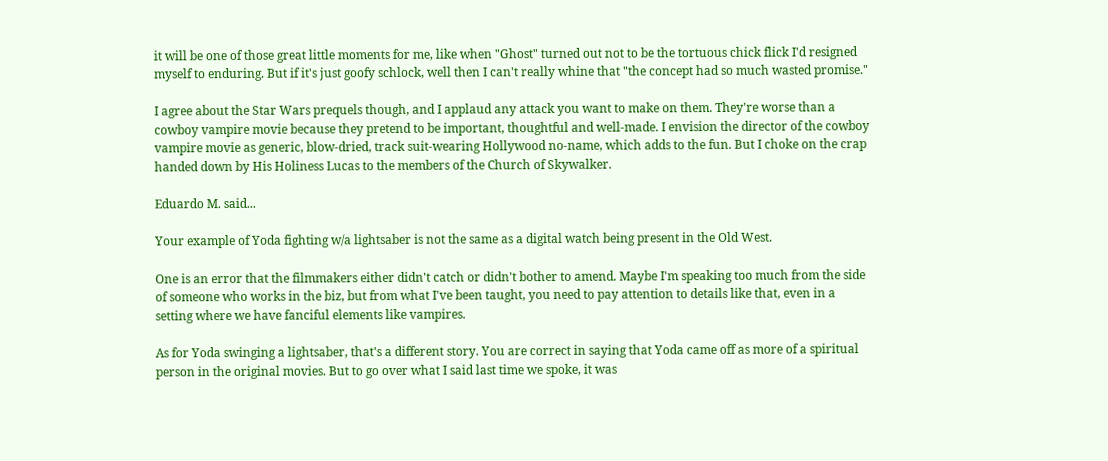it will be one of those great little moments for me, like when "Ghost" turned out not to be the tortuous chick flick I'd resigned myself to enduring. But if it's just goofy schlock, well then I can't really whine that "the concept had so much wasted promise."

I agree about the Star Wars prequels though, and I applaud any attack you want to make on them. They're worse than a cowboy vampire movie because they pretend to be important, thoughtful and well-made. I envision the director of the cowboy vampire movie as generic, blow-dried, track suit-wearing Hollywood no-name, which adds to the fun. But I choke on the crap handed down by His Holiness Lucas to the members of the Church of Skywalker.

Eduardo M. said...

Your example of Yoda fighting w/a lightsaber is not the same as a digital watch being present in the Old West.

One is an error that the filmmakers either didn't catch or didn't bother to amend. Maybe I'm speaking too much from the side of someone who works in the biz, but from what I've been taught, you need to pay attention to details like that, even in a setting where we have fanciful elements like vampires.

As for Yoda swinging a lightsaber, that's a different story. You are correct in saying that Yoda came off as more of a spiritual person in the original movies. But to go over what I said last time we spoke, it was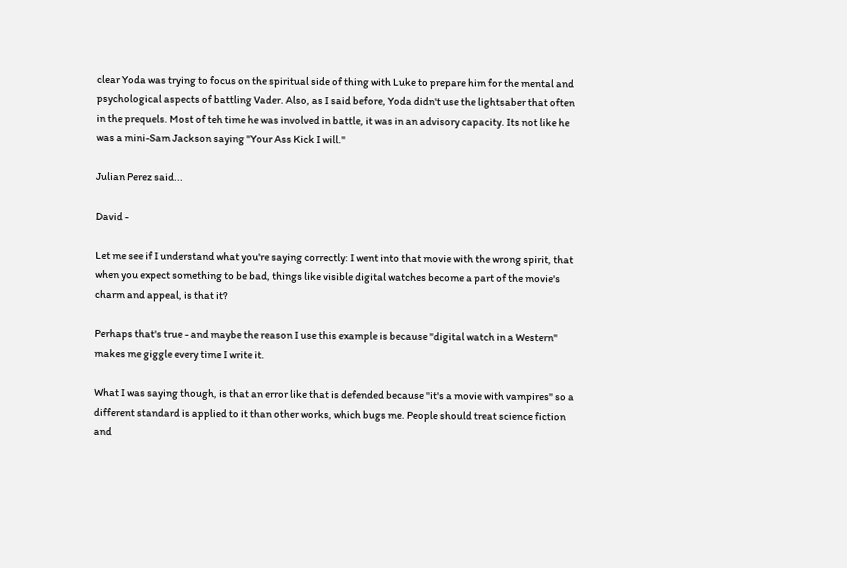clear Yoda was trying to focus on the spiritual side of thing with Luke to prepare him for the mental and psychological aspects of battling Vader. Also, as I said before, Yoda didn't use the lightsaber that often in the prequels. Most of teh time he was involved in battle, it was in an advisory capacity. Its not like he was a mini-Sam Jackson saying "Your Ass Kick I will."

Julian Perez said...

David -

Let me see if I understand what you're saying correctly: I went into that movie with the wrong spirit, that when you expect something to be bad, things like visible digital watches become a part of the movie's charm and appeal, is that it?

Perhaps that's true - and maybe the reason I use this example is because "digital watch in a Western" makes me giggle every time I write it.

What I was saying though, is that an error like that is defended because "it's a movie with vampires" so a different standard is applied to it than other works, which bugs me. People should treat science fiction and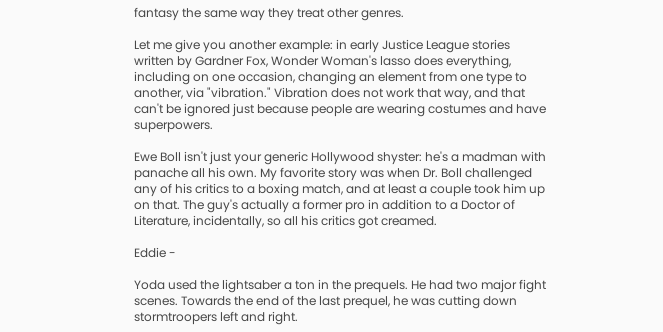fantasy the same way they treat other genres.

Let me give you another example: in early Justice League stories written by Gardner Fox, Wonder Woman's lasso does everything, including on one occasion, changing an element from one type to another, via "vibration." Vibration does not work that way, and that can't be ignored just because people are wearing costumes and have superpowers.

Ewe Boll isn't just your generic Hollywood shyster: he's a madman with panache all his own. My favorite story was when Dr. Boll challenged any of his critics to a boxing match, and at least a couple took him up on that. The guy's actually a former pro in addition to a Doctor of Literature, incidentally, so all his critics got creamed.

Eddie -

Yoda used the lightsaber a ton in the prequels. He had two major fight scenes. Towards the end of the last prequel, he was cutting down stormtroopers left and right.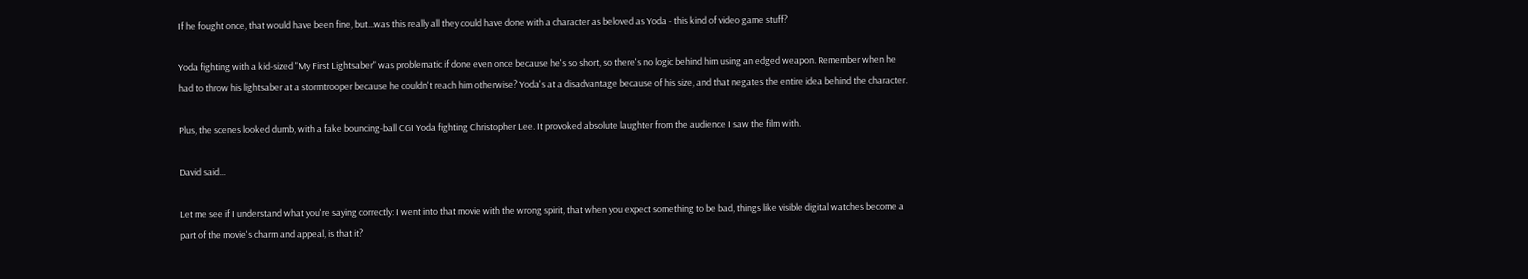If he fought once, that would have been fine, but...was this really all they could have done with a character as beloved as Yoda - this kind of video game stuff?

Yoda fighting with a kid-sized "My First Lightsaber" was problematic if done even once because he's so short, so there's no logic behind him using an edged weapon. Remember when he had to throw his lightsaber at a stormtrooper because he couldn't reach him otherwise? Yoda's at a disadvantage because of his size, and that negates the entire idea behind the character.

Plus, the scenes looked dumb, with a fake bouncing-ball CGI Yoda fighting Christopher Lee. It provoked absolute laughter from the audience I saw the film with.

David said...

Let me see if I understand what you're saying correctly: I went into that movie with the wrong spirit, that when you expect something to be bad, things like visible digital watches become a part of the movie's charm and appeal, is that it?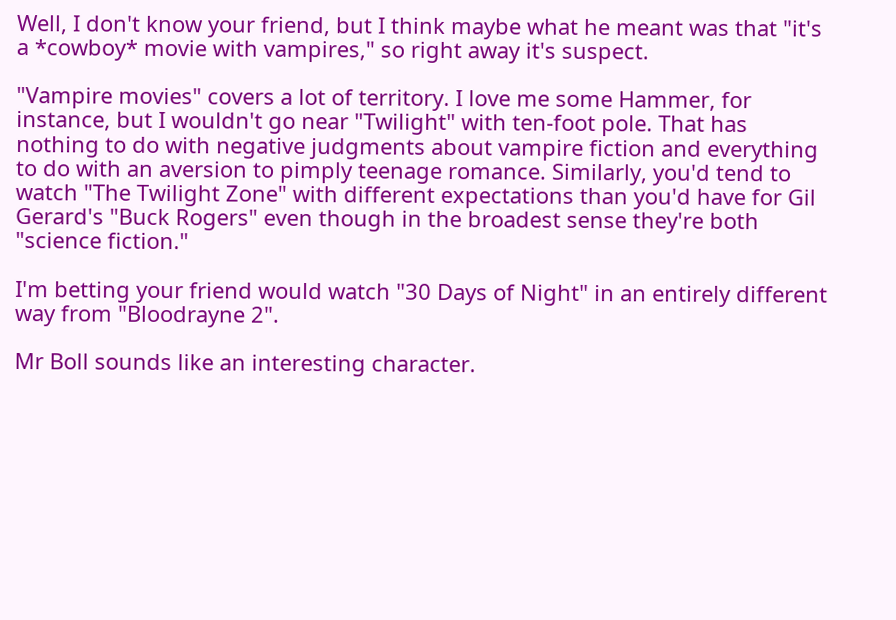Well, I don't know your friend, but I think maybe what he meant was that "it's a *cowboy* movie with vampires," so right away it's suspect.

"Vampire movies" covers a lot of territory. I love me some Hammer, for instance, but I wouldn't go near "Twilight" with ten-foot pole. That has nothing to do with negative judgments about vampire fiction and everything to do with an aversion to pimply teenage romance. Similarly, you'd tend to watch "The Twilight Zone" with different expectations than you'd have for Gil Gerard's "Buck Rogers" even though in the broadest sense they're both "science fiction."

I'm betting your friend would watch "30 Days of Night" in an entirely different way from "Bloodrayne 2".

Mr Boll sounds like an interesting character.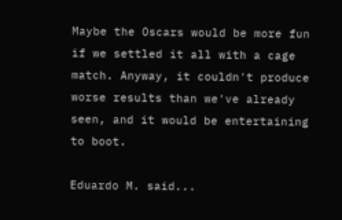Maybe the Oscars would be more fun if we settled it all with a cage match. Anyway, it couldn't produce worse results than we've already seen, and it would be entertaining to boot.

Eduardo M. said...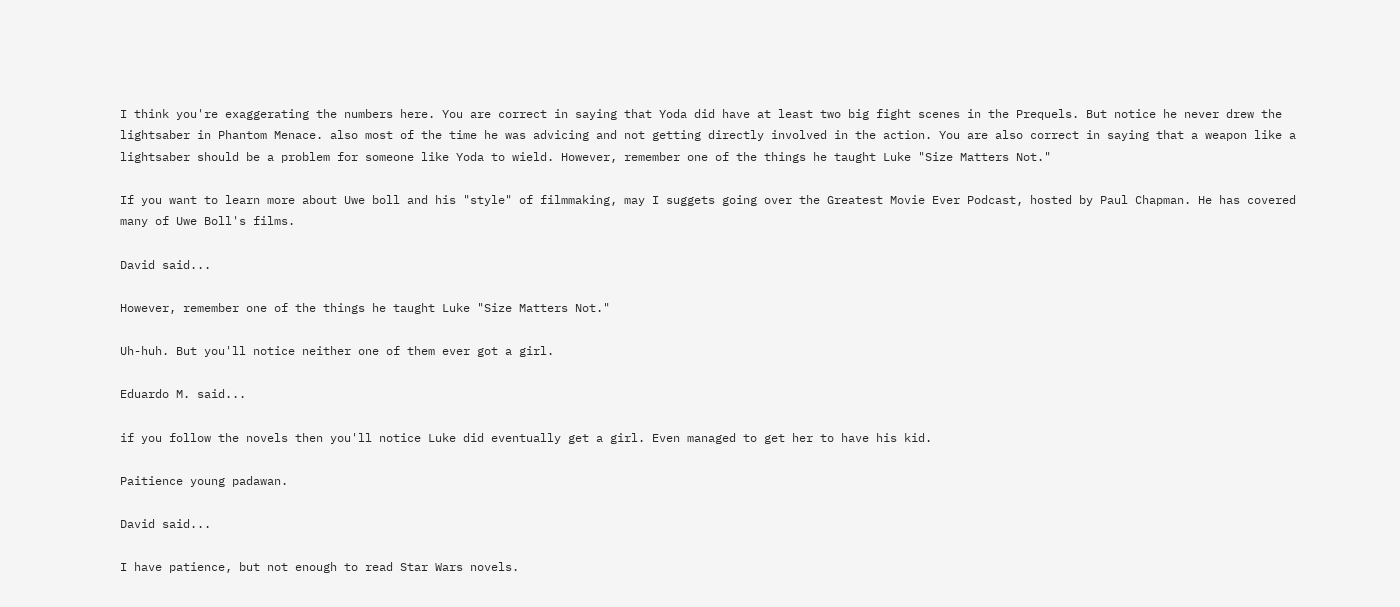I think you're exaggerating the numbers here. You are correct in saying that Yoda did have at least two big fight scenes in the Prequels. But notice he never drew the lightsaber in Phantom Menace. also most of the time he was advicing and not getting directly involved in the action. You are also correct in saying that a weapon like a lightsaber should be a problem for someone like Yoda to wield. However, remember one of the things he taught Luke "Size Matters Not."

If you want to learn more about Uwe boll and his "style" of filmmaking, may I suggets going over the Greatest Movie Ever Podcast, hosted by Paul Chapman. He has covered many of Uwe Boll's films.

David said...

However, remember one of the things he taught Luke "Size Matters Not."

Uh-huh. But you'll notice neither one of them ever got a girl.

Eduardo M. said...

if you follow the novels then you'll notice Luke did eventually get a girl. Even managed to get her to have his kid.

Paitience young padawan.

David said...

I have patience, but not enough to read Star Wars novels.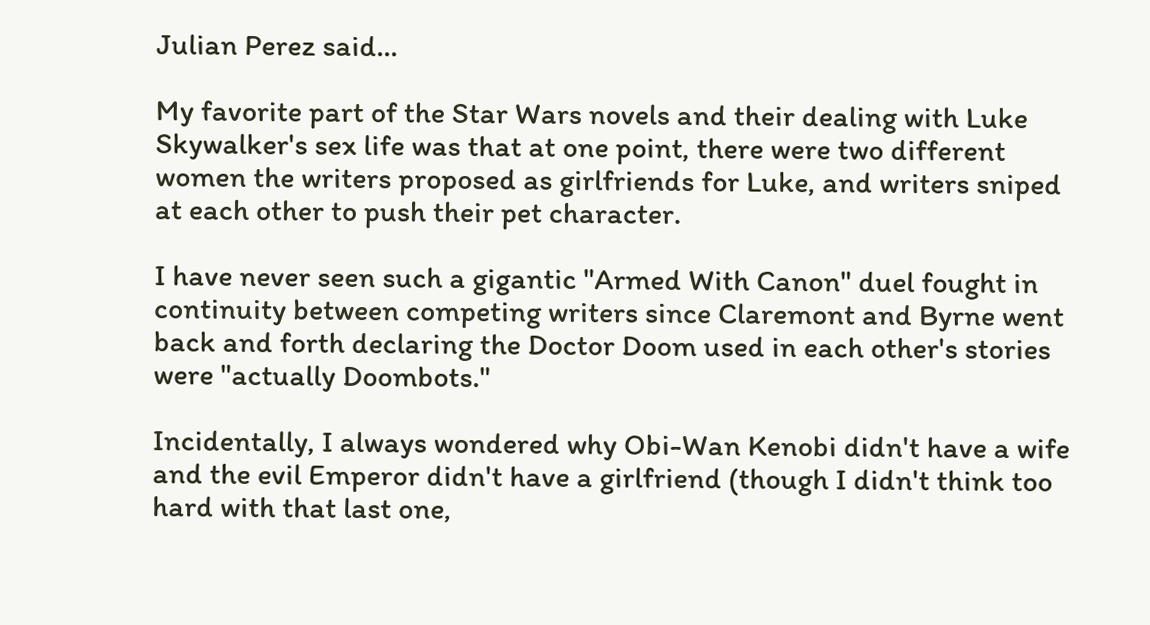Julian Perez said...

My favorite part of the Star Wars novels and their dealing with Luke Skywalker's sex life was that at one point, there were two different women the writers proposed as girlfriends for Luke, and writers sniped at each other to push their pet character.

I have never seen such a gigantic "Armed With Canon" duel fought in continuity between competing writers since Claremont and Byrne went back and forth declaring the Doctor Doom used in each other's stories were "actually Doombots."

Incidentally, I always wondered why Obi-Wan Kenobi didn't have a wife and the evil Emperor didn't have a girlfriend (though I didn't think too hard with that last one,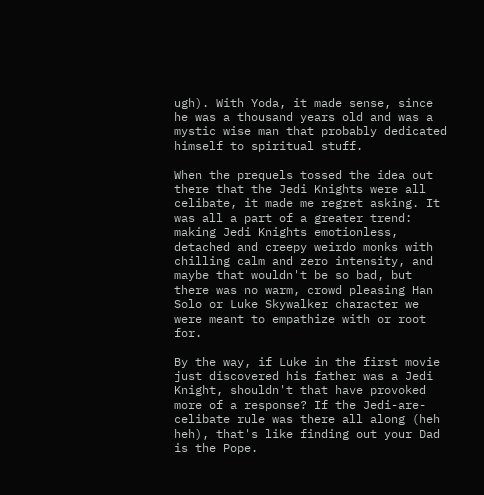ugh). With Yoda, it made sense, since he was a thousand years old and was a mystic wise man that probably dedicated himself to spiritual stuff.

When the prequels tossed the idea out there that the Jedi Knights were all celibate, it made me regret asking. It was all a part of a greater trend: making Jedi Knights emotionless, detached and creepy weirdo monks with chilling calm and zero intensity, and maybe that wouldn't be so bad, but there was no warm, crowd pleasing Han Solo or Luke Skywalker character we were meant to empathize with or root for.

By the way, if Luke in the first movie just discovered his father was a Jedi Knight, shouldn't that have provoked more of a response? If the Jedi-are-celibate rule was there all along (heh heh), that's like finding out your Dad is the Pope.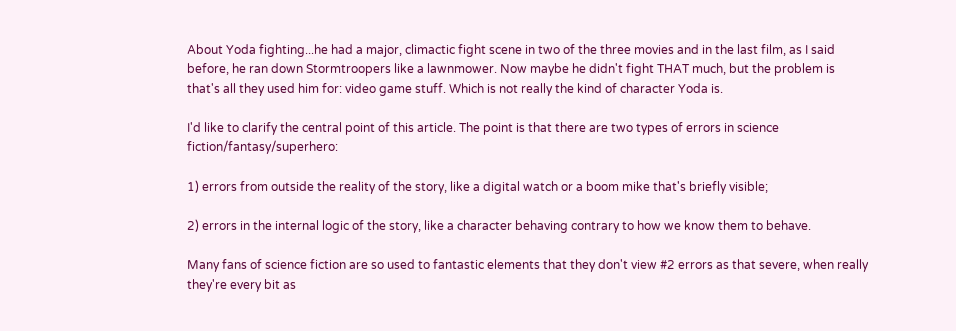About Yoda fighting...he had a major, climactic fight scene in two of the three movies and in the last film, as I said before, he ran down Stormtroopers like a lawnmower. Now maybe he didn't fight THAT much, but the problem is that's all they used him for: video game stuff. Which is not really the kind of character Yoda is.

I'd like to clarify the central point of this article. The point is that there are two types of errors in science fiction/fantasy/superhero:

1) errors from outside the reality of the story, like a digital watch or a boom mike that's briefly visible;

2) errors in the internal logic of the story, like a character behaving contrary to how we know them to behave.

Many fans of science fiction are so used to fantastic elements that they don't view #2 errors as that severe, when really they're every bit as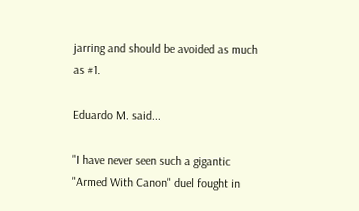jarring and should be avoided as much as #1.

Eduardo M. said...

"I have never seen such a gigantic "Armed With Canon" duel fought in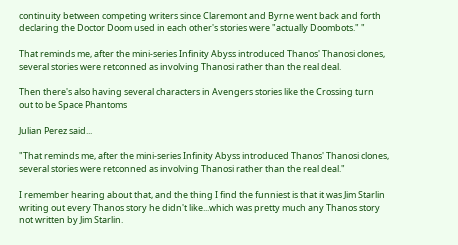continuity between competing writers since Claremont and Byrne went back and forth declaring the Doctor Doom used in each other's stories were "actually Doombots." "

That reminds me, after the mini-series Infinity Abyss introduced Thanos' Thanosi clones, several stories were retconned as involving Thanosi rather than the real deal.

Then there's also having several characters in Avengers stories like the Crossing turn out to be Space Phantoms

Julian Perez said...

"That reminds me, after the mini-series Infinity Abyss introduced Thanos' Thanosi clones, several stories were retconned as involving Thanosi rather than the real deal."

I remember hearing about that, and the thing I find the funniest is that it was Jim Starlin writing out every Thanos story he didn't like...which was pretty much any Thanos story not written by Jim Starlin.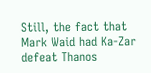Still, the fact that Mark Waid had Ka-Zar defeat Thanos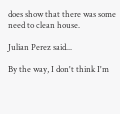does show that there was some need to clean house.

Julian Perez said...

By the way, I don't think I'm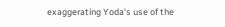exaggerating Yoda's use of the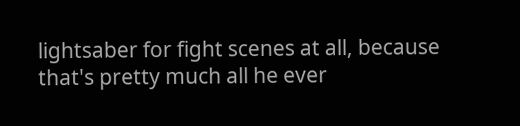lightsaber for fight scenes at all, because that's pretty much all he ever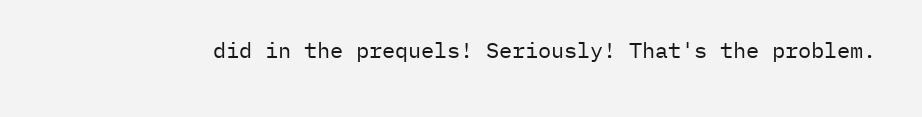did in the prequels! Seriously! That's the problem.